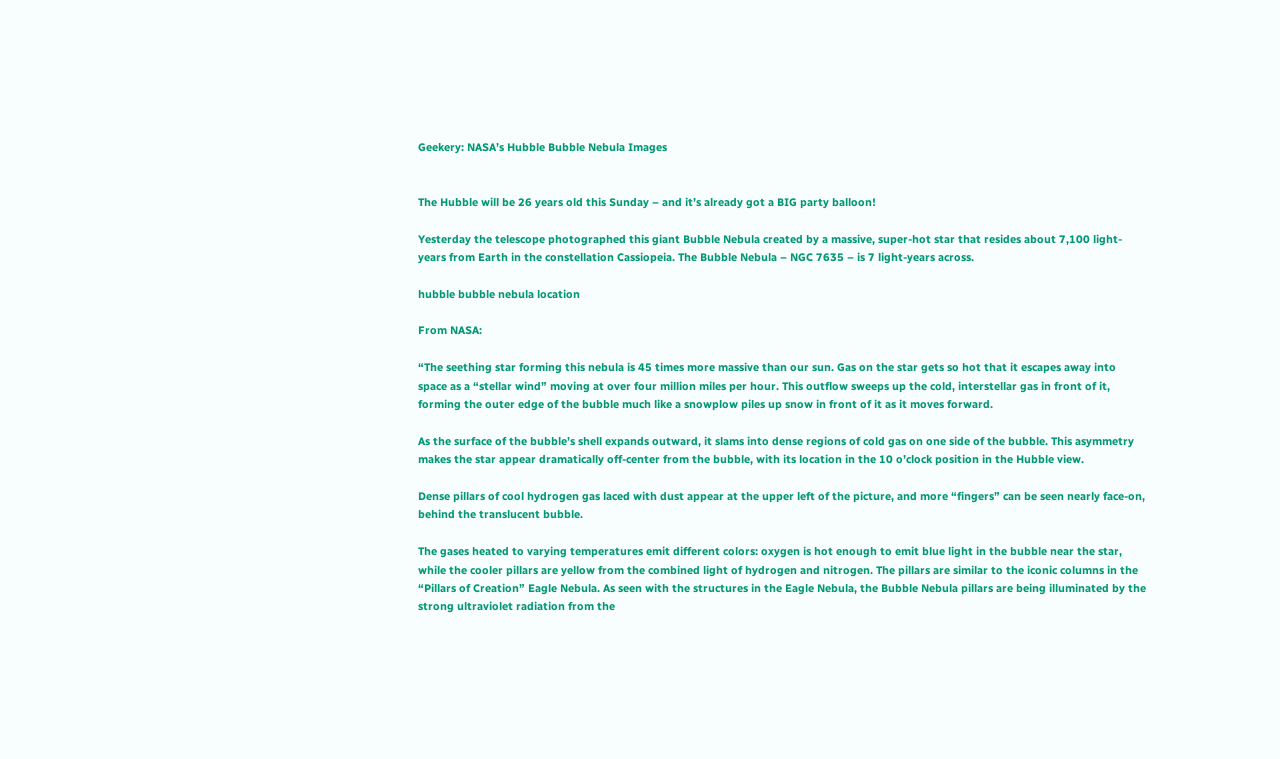Geekery: NASA’s Hubble Bubble Nebula Images


The Hubble will be 26 years old this Sunday – and it’s already got a BIG party balloon!

Yesterday the telescope photographed this giant Bubble Nebula created by a massive, super-hot star that resides about 7,100 light-years from Earth in the constellation Cassiopeia. The Bubble Nebula – NGC 7635 – is 7 light-years across.

hubble bubble nebula location

From NASA:

“The seething star forming this nebula is 45 times more massive than our sun. Gas on the star gets so hot that it escapes away into space as a “stellar wind” moving at over four million miles per hour. This outflow sweeps up the cold, interstellar gas in front of it, forming the outer edge of the bubble much like a snowplow piles up snow in front of it as it moves forward.

As the surface of the bubble’s shell expands outward, it slams into dense regions of cold gas on one side of the bubble. This asymmetry makes the star appear dramatically off-center from the bubble, with its location in the 10 o’clock position in the Hubble view.

Dense pillars of cool hydrogen gas laced with dust appear at the upper left of the picture, and more “fingers” can be seen nearly face-on, behind the translucent bubble.

The gases heated to varying temperatures emit different colors: oxygen is hot enough to emit blue light in the bubble near the star, while the cooler pillars are yellow from the combined light of hydrogen and nitrogen. The pillars are similar to the iconic columns in the “Pillars of Creation” Eagle Nebula. As seen with the structures in the Eagle Nebula, the Bubble Nebula pillars are being illuminated by the strong ultraviolet radiation from the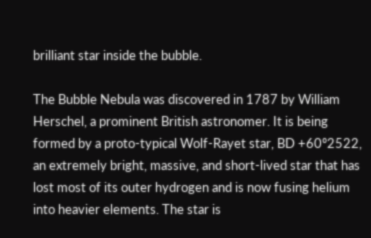brilliant star inside the bubble.

The Bubble Nebula was discovered in 1787 by William Herschel, a prominent British astronomer. It is being formed by a proto-typical Wolf-Rayet star, BD +60º2522, an extremely bright, massive, and short-lived star that has lost most of its outer hydrogen and is now fusing helium into heavier elements. The star is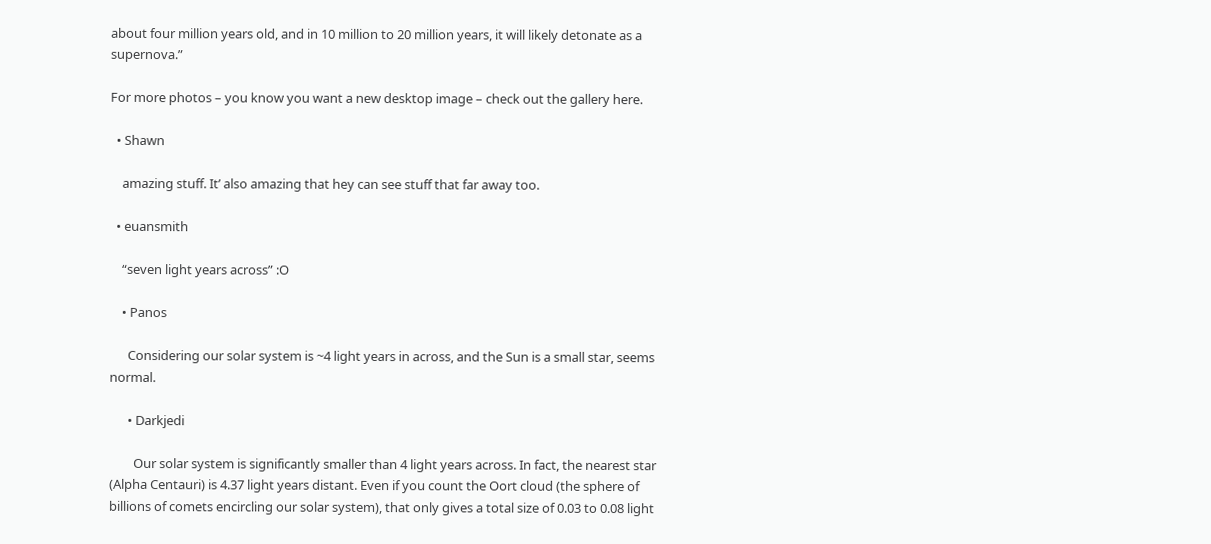about four million years old, and in 10 million to 20 million years, it will likely detonate as a supernova.”

For more photos – you know you want a new desktop image – check out the gallery here.

  • Shawn

    amazing stuff. It’ also amazing that hey can see stuff that far away too.

  • euansmith

    “seven light years across” :O

    • Panos

      Considering our solar system is ~4 light years in across, and the Sun is a small star, seems normal.

      • Darkjedi

        Our solar system is significantly smaller than 4 light years across. In fact, the nearest star (Alpha Centauri) is 4.37 light years distant. Even if you count the Oort cloud (the sphere of billions of comets encircling our solar system), that only gives a total size of 0.03 to 0.08 light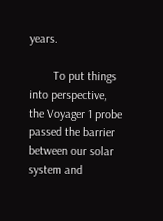years.

        To put things into perspective, the Voyager 1 probe passed the barrier between our solar system and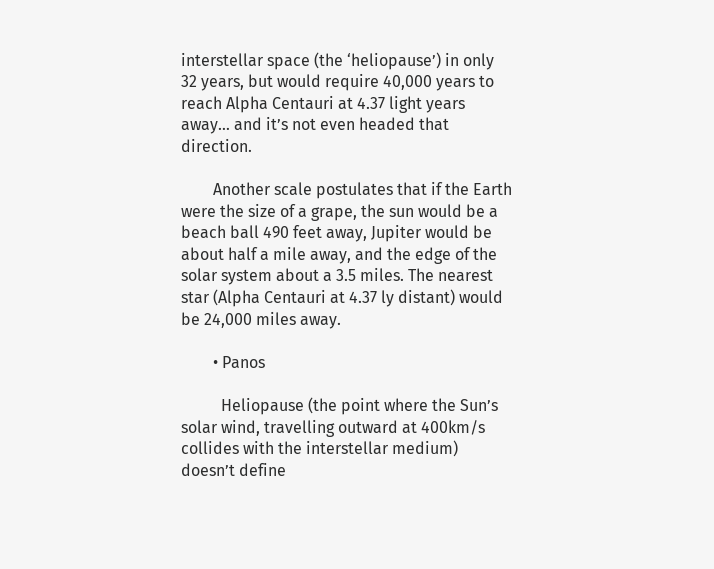interstellar space (the ‘heliopause’) in only 32 years, but would require 40,000 years to reach Alpha Centauri at 4.37 light years away… and it’s not even headed that direction.

        Another scale postulates that if the Earth were the size of a grape, the sun would be a beach ball 490 feet away, Jupiter would be about half a mile away, and the edge of the solar system about a 3.5 miles. The nearest star (Alpha Centauri at 4.37 ly distant) would be 24,000 miles away.

        • Panos

          Heliopause (the point where the Sun’s solar wind, travelling outward at 400km/s collides with the interstellar medium) doesn’t define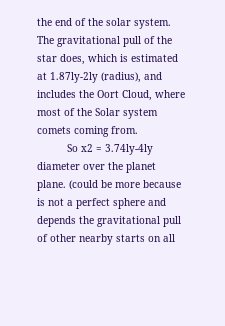the end of the solar system. The gravitational pull of the star does, which is estimated at 1.87ly-2ly (radius), and includes the Oort Cloud, where most of the Solar system comets coming from.
          So x2 = 3.74ly-4ly diameter over the planet plane. (could be more because is not a perfect sphere and depends the gravitational pull of other nearby starts on all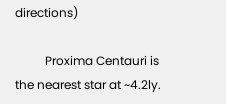directions)

          Proxima Centauri is the nearest star at ~4.2ly.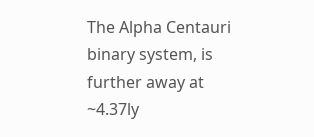The Alpha Centauri binary system, is further away at ~4.37ly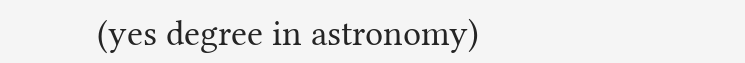(yes degree in astronomy)